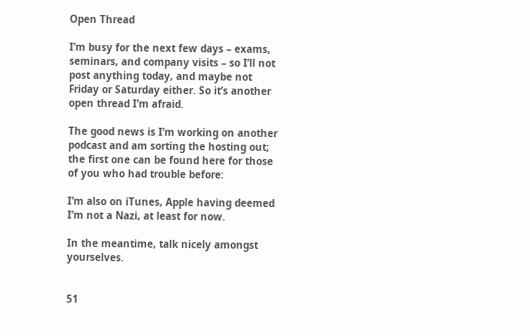Open Thread

I’m busy for the next few days – exams, seminars, and company visits – so I’ll not post anything today, and maybe not Friday or Saturday either. So it’s another open thread I’m afraid.

The good news is I’m working on another podcast and am sorting the hosting out; the first one can be found here for those of you who had trouble before:

I’m also on iTunes, Apple having deemed I’m not a Nazi, at least for now.

In the meantime, talk nicely amongst yourselves.


51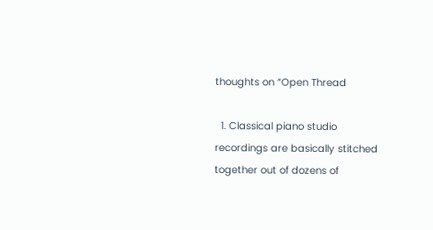thoughts on “Open Thread

  1. Classical piano studio recordings are basically stitched together out of dozens of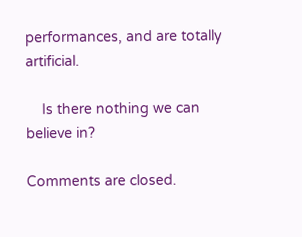performances, and are totally artificial.

    Is there nothing we can believe in?

Comments are closed.